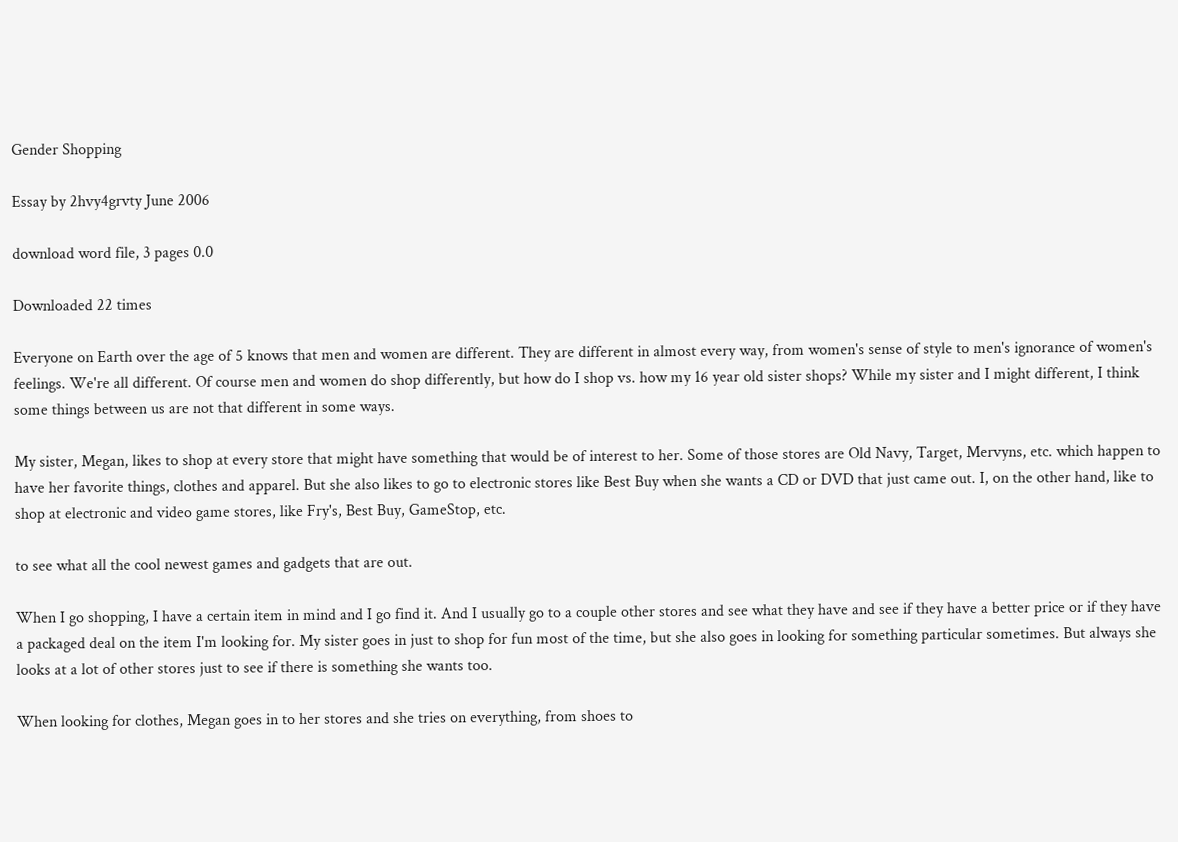Gender Shopping

Essay by 2hvy4grvty June 2006

download word file, 3 pages 0.0

Downloaded 22 times

Everyone on Earth over the age of 5 knows that men and women are different. They are different in almost every way, from women's sense of style to men's ignorance of women's feelings. We're all different. Of course men and women do shop differently, but how do I shop vs. how my 16 year old sister shops? While my sister and I might different, I think some things between us are not that different in some ways.

My sister, Megan, likes to shop at every store that might have something that would be of interest to her. Some of those stores are Old Navy, Target, Mervyns, etc. which happen to have her favorite things, clothes and apparel. But she also likes to go to electronic stores like Best Buy when she wants a CD or DVD that just came out. I, on the other hand, like to shop at electronic and video game stores, like Fry's, Best Buy, GameStop, etc.

to see what all the cool newest games and gadgets that are out.

When I go shopping, I have a certain item in mind and I go find it. And I usually go to a couple other stores and see what they have and see if they have a better price or if they have a packaged deal on the item I'm looking for. My sister goes in just to shop for fun most of the time, but she also goes in looking for something particular sometimes. But always she looks at a lot of other stores just to see if there is something she wants too.

When looking for clothes, Megan goes in to her stores and she tries on everything, from shoes to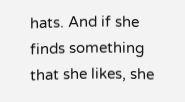hats. And if she finds something that she likes, she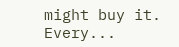might buy it. Every...